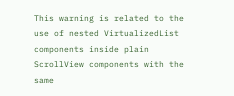This warning is related to the use of nested VirtualizedList components inside plain ScrollView components with the same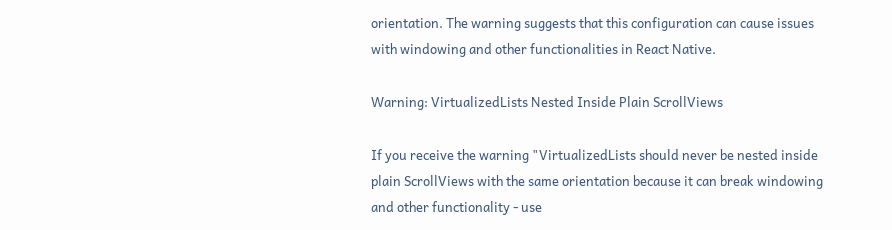orientation. The warning suggests that this configuration can cause issues with windowing and other functionalities in React Native.

Warning: VirtualizedLists Nested Inside Plain ScrollViews

If you receive the warning "VirtualizedLists should never be nested inside plain ScrollViews with the same orientation because it can break windowing and other functionality - use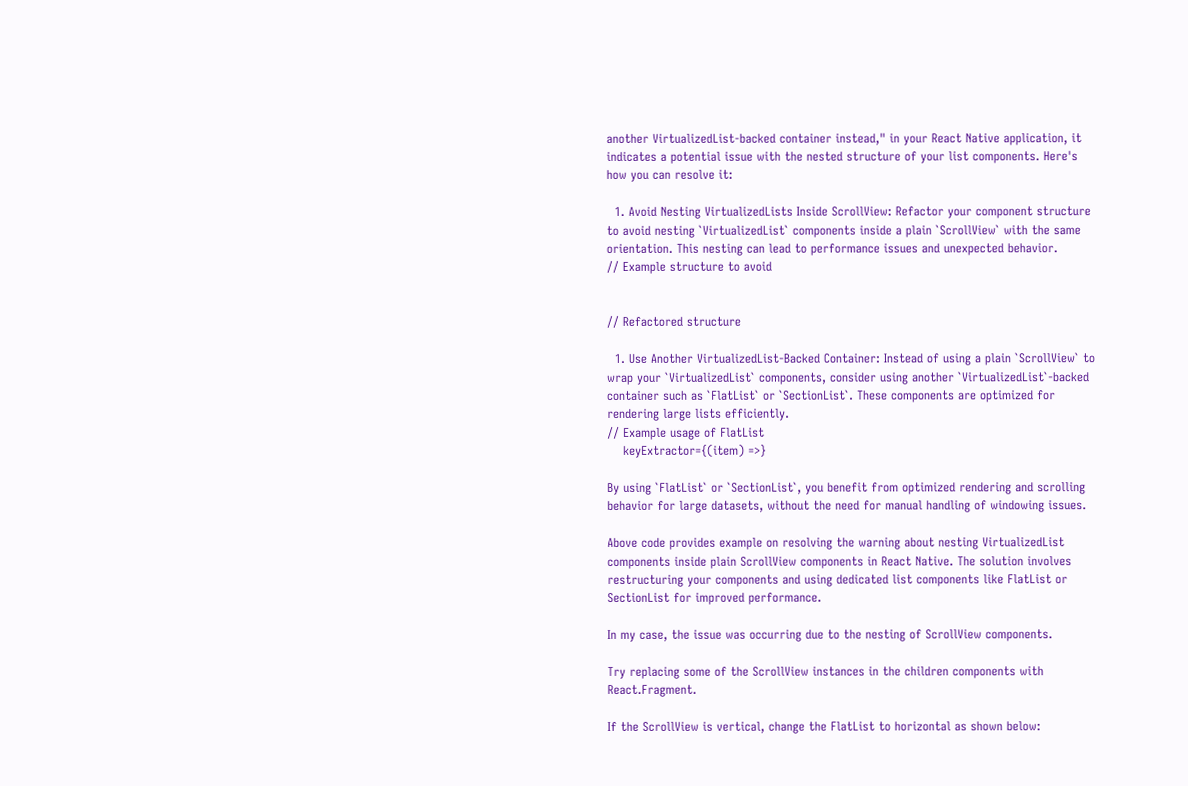another VirtualizedList-backed container instead," in your React Native application, it indicates a potential issue with the nested structure of your list components. Here's how you can resolve it:

  1. Avoid Nesting VirtualizedLists Inside ScrollView: Refactor your component structure to avoid nesting `VirtualizedList` components inside a plain `ScrollView` with the same orientation. This nesting can lead to performance issues and unexpected behavior.
// Example structure to avoid


// Refactored structure

  1. Use Another VirtualizedList-Backed Container: Instead of using a plain `ScrollView` to wrap your `VirtualizedList` components, consider using another `VirtualizedList`-backed container such as `FlatList` or `SectionList`. These components are optimized for rendering large lists efficiently.
// Example usage of FlatList
    keyExtractor={(item) =>}

By using `FlatList` or `SectionList`, you benefit from optimized rendering and scrolling behavior for large datasets, without the need for manual handling of windowing issues.

Above code provides example on resolving the warning about nesting VirtualizedList components inside plain ScrollView components in React Native. The solution involves restructuring your components and using dedicated list components like FlatList or SectionList for improved performance.

In my case, the issue was occurring due to the nesting of ScrollView components.

Try replacing some of the ScrollView instances in the children components with React.Fragment.

If the ScrollView is vertical, change the FlatList to horizontal as shown below: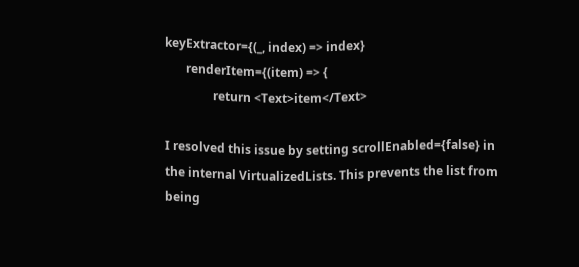keyExtractor={(_, index) => index}
       renderItem={(item) => {
                return <Text>item</Text>

I resolved this issue by setting scrollEnabled={false} in the internal VirtualizedLists. This prevents the list from being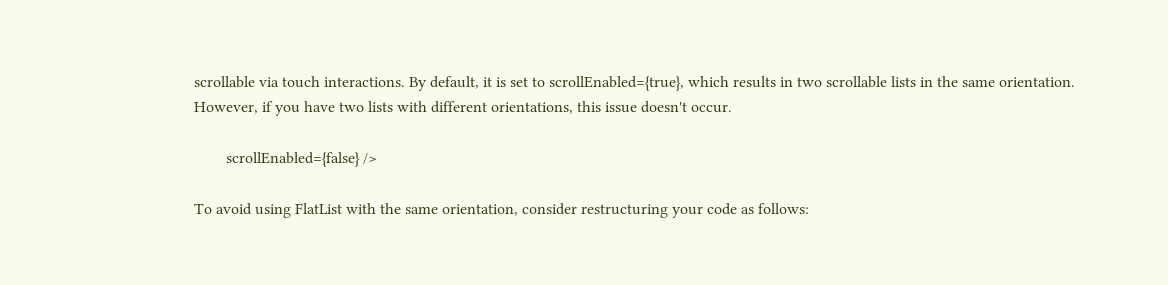scrollable via touch interactions. By default, it is set to scrollEnabled={true}, which results in two scrollable lists in the same orientation. However, if you have two lists with different orientations, this issue doesn't occur.

        scrollEnabled={false} />

To avoid using FlatList with the same orientation, consider restructuring your code as follows: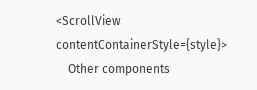<ScrollView contentContainerStyle={style}>
    Other components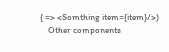{ => <Somthing item={item}/>)
    Other components